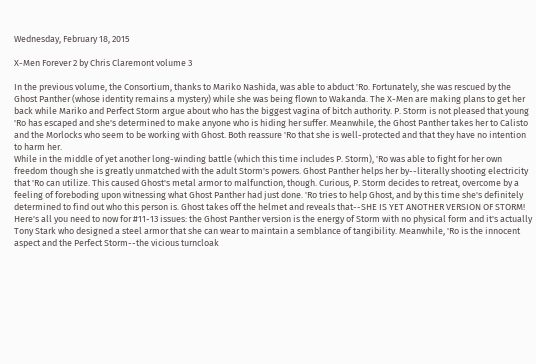Wednesday, February 18, 2015

X-Men Forever 2 by Chris Claremont volume 3

In the previous volume, the Consortium, thanks to Mariko Nashida, was able to abduct 'Ro. Fortunately, she was rescued by the Ghost Panther (whose identity remains a mystery) while she was being flown to Wakanda. The X-Men are making plans to get her back while Mariko and Perfect Storm argue about who has the biggest vagina of bitch authority. P. Storm is not pleased that young 'Ro has escaped and she's determined to make anyone who is hiding her suffer. Meanwhile, the Ghost Panther takes her to Calisto and the Morlocks who seem to be working with Ghost. Both reassure 'Ro that she is well-protected and that they have no intention to harm her.
While in the middle of yet another long-winding battle (which this time includes P. Storm), 'Ro was able to fight for her own freedom though she is greatly unmatched with the adult Storm's powers. Ghost Panther helps her by--literally shooting electricity that 'Ro can utilize. This caused Ghost's metal armor to malfunction, though. Curious, P. Storm decides to retreat, overcome by a feeling of foreboding upon witnessing what Ghost Panther had just done. 'Ro tries to help Ghost, and by this time she's definitely determined to find out who this person is. Ghost takes off the helmet and reveals that--SHE IS YET ANOTHER VERSION OF STORM!
Here's all you need to now for #11-13 issues: the Ghost Panther version is the energy of Storm with no physical form and it's actually Tony Stark who designed a steel armor that she can wear to maintain a semblance of tangibility. Meanwhile, 'Ro is the innocent aspect and the Perfect Storm--the vicious turncloak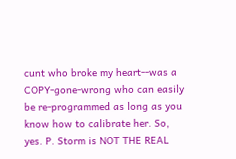cunt who broke my heart--was a COPY-gone-wrong who can easily be re-programmed as long as you know how to calibrate her. So, yes. P. Storm is NOT THE REAL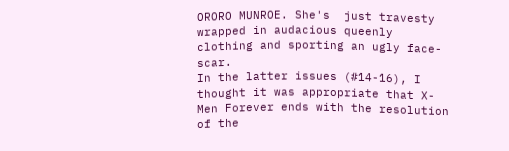ORORO MUNROE. She's  just travesty wrapped in audacious queenly clothing and sporting an ugly face-scar.
In the latter issues (#14-16), I thought it was appropriate that X-Men Forever ends with the resolution of the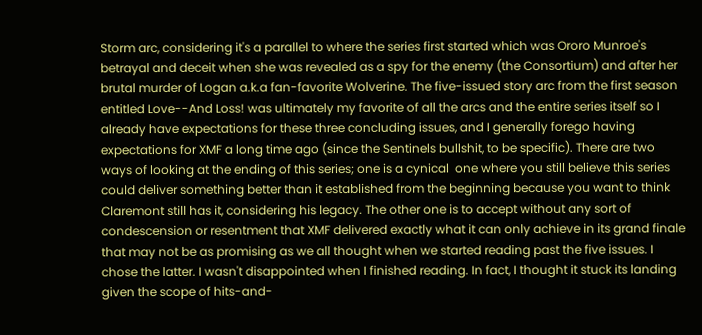Storm arc, considering it's a parallel to where the series first started which was Ororo Munroe's betrayal and deceit when she was revealed as a spy for the enemy (the Consortium) and after her brutal murder of Logan a.k.a fan-favorite Wolverine. The five-issued story arc from the first season entitled Love--And Loss! was ultimately my favorite of all the arcs and the entire series itself so I already have expectations for these three concluding issues, and I generally forego having expectations for XMF a long time ago (since the Sentinels bullshit, to be specific). There are two ways of looking at the ending of this series; one is a cynical  one where you still believe this series could deliver something better than it established from the beginning because you want to think Claremont still has it, considering his legacy. The other one is to accept without any sort of condescension or resentment that XMF delivered exactly what it can only achieve in its grand finale that may not be as promising as we all thought when we started reading past the five issues. I chose the latter. I wasn't disappointed when I finished reading. In fact, I thought it stuck its landing given the scope of hits-and-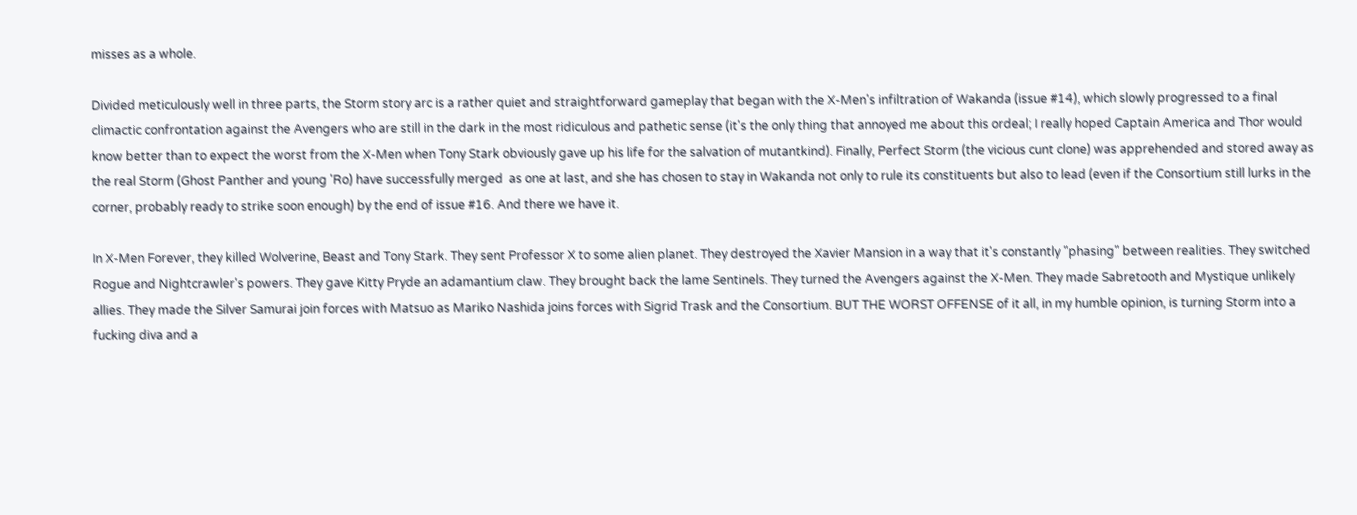misses as a whole.

Divided meticulously well in three parts, the Storm story arc is a rather quiet and straightforward gameplay that began with the X-Men's infiltration of Wakanda (issue #14), which slowly progressed to a final climactic confrontation against the Avengers who are still in the dark in the most ridiculous and pathetic sense (it's the only thing that annoyed me about this ordeal; I really hoped Captain America and Thor would know better than to expect the worst from the X-Men when Tony Stark obviously gave up his life for the salvation of mutantkind). Finally, Perfect Storm (the vicious cunt clone) was apprehended and stored away as the real Storm (Ghost Panther and young 'Ro) have successfully merged  as one at last, and she has chosen to stay in Wakanda not only to rule its constituents but also to lead (even if the Consortium still lurks in the corner, probably ready to strike soon enough) by the end of issue #16. And there we have it.

In X-Men Forever, they killed Wolverine, Beast and Tony Stark. They sent Professor X to some alien planet. They destroyed the Xavier Mansion in a way that it's constantly "phasing" between realities. They switched Rogue and Nightcrawler's powers. They gave Kitty Pryde an adamantium claw. They brought back the lame Sentinels. They turned the Avengers against the X-Men. They made Sabretooth and Mystique unlikely allies. They made the Silver Samurai join forces with Matsuo as Mariko Nashida joins forces with Sigrid Trask and the Consortium. BUT THE WORST OFFENSE of it all, in my humble opinion, is turning Storm into a fucking diva and a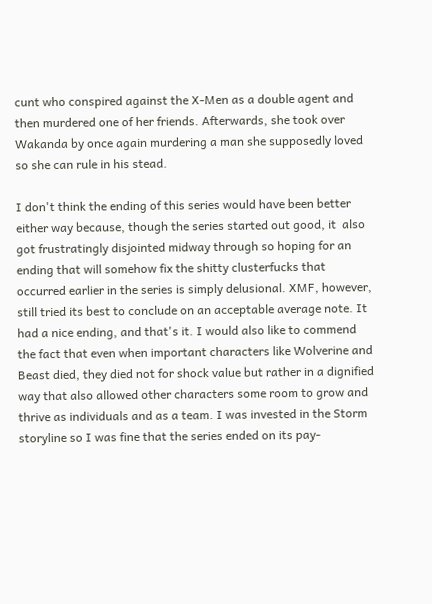cunt who conspired against the X-Men as a double agent and then murdered one of her friends. Afterwards, she took over Wakanda by once again murdering a man she supposedly loved so she can rule in his stead.

I don't think the ending of this series would have been better either way because, though the series started out good, it  also got frustratingly disjointed midway through so hoping for an ending that will somehow fix the shitty clusterfucks that occurred earlier in the series is simply delusional. XMF, however, still tried its best to conclude on an acceptable average note. It had a nice ending, and that's it. I would also like to commend the fact that even when important characters like Wolverine and Beast died, they died not for shock value but rather in a dignified way that also allowed other characters some room to grow and thrive as individuals and as a team. I was invested in the Storm storyline so I was fine that the series ended on its pay-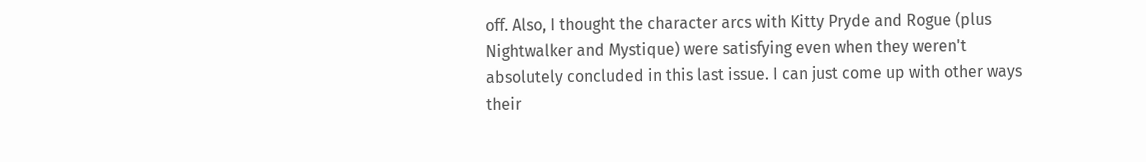off. Also, I thought the character arcs with Kitty Pryde and Rogue (plus Nightwalker and Mystique) were satisfying even when they weren't absolutely concluded in this last issue. I can just come up with other ways their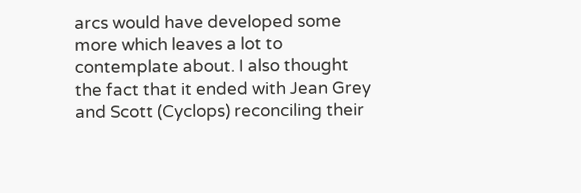arcs would have developed some more which leaves a lot to contemplate about. I also thought the fact that it ended with Jean Grey and Scott (Cyclops) reconciling their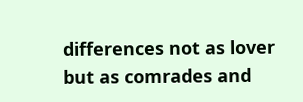differences not as lover but as comrades and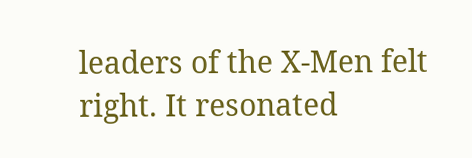leaders of the X-Men felt right. It resonated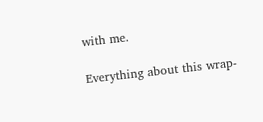with me.

Everything about this wrap-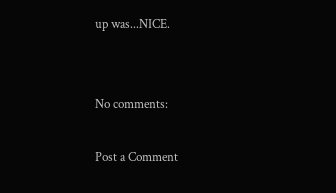up was...NICE.


No comments:

Post a Comment